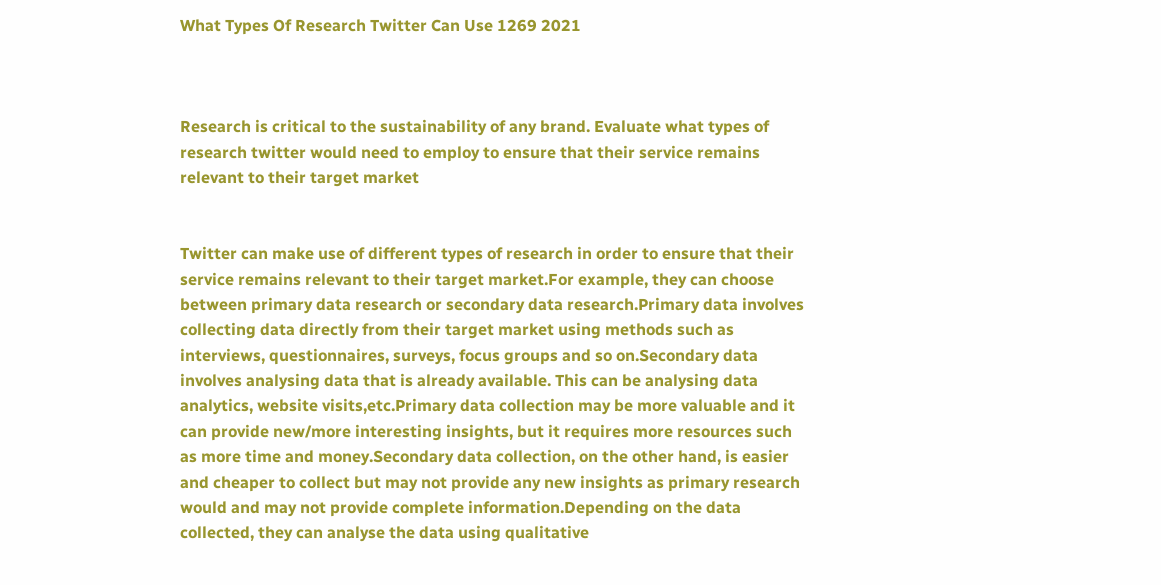What Types Of Research Twitter Can Use 1269 2021



Research is critical to the sustainability of any brand. Evaluate what types of research twitter would need to employ to ensure that their service remains relevant to their target market


Twitter can make use of different types of research in order to ensure that their service remains relevant to their target market.For example, they can choose between primary data research or secondary data research.Primary data involves collecting data directly from their target market using methods such as interviews, questionnaires, surveys, focus groups and so on.Secondary data involves analysing data that is already available. This can be analysing data analytics, website visits,etc.Primary data collection may be more valuable and it can provide new/more interesting insights, but it requires more resources such as more time and money.Secondary data collection, on the other hand, is easier and cheaper to collect but may not provide any new insights as primary research would and may not provide complete information.Depending on the data collected, they can analyse the data using qualitative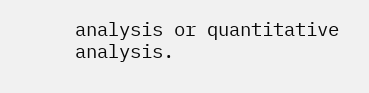analysis or quantitative analysis.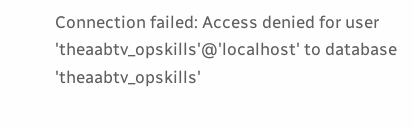Connection failed: Access denied for user 'theaabtv_opskills'@'localhost' to database 'theaabtv_opskills'